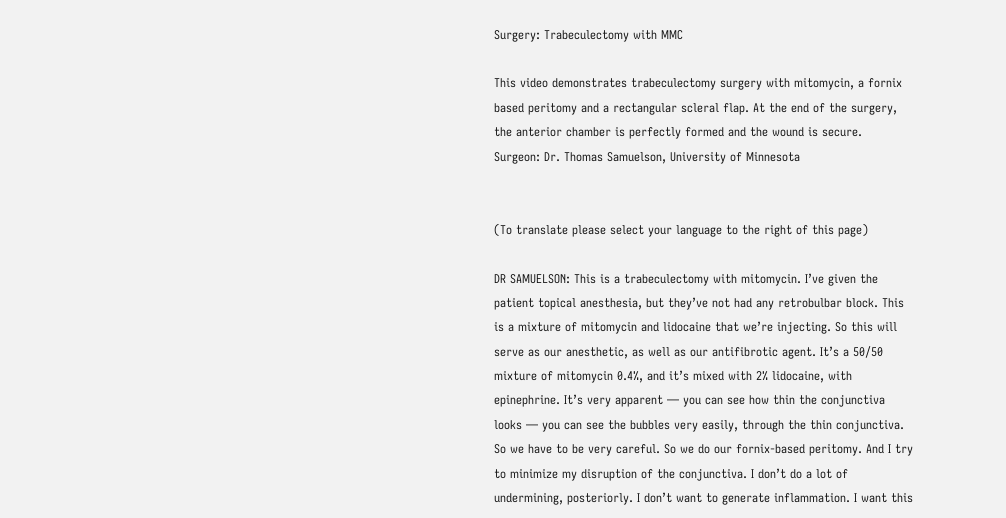Surgery: Trabeculectomy with MMC

This video demonstrates trabeculectomy surgery with mitomycin, a fornix based peritomy and a rectangular scleral flap. At the end of the surgery, the anterior chamber is perfectly formed and the wound is secure.
Surgeon: Dr. Thomas Samuelson, University of Minnesota


(To translate please select your language to the right of this page)

DR SAMUELSON: This is a trabeculectomy with mitomycin. I’ve given the patient topical anesthesia, but they’ve not had any retrobulbar block. This is a mixture of mitomycin and lidocaine that we’re injecting. So this will serve as our anesthetic, as well as our antifibrotic agent. It’s a 50/50 mixture of mitomycin 0.4%, and it’s mixed with 2% lidocaine, with epinephrine. It’s very apparent — you can see how thin the conjunctiva looks — you can see the bubbles very easily, through the thin conjunctiva. So we have to be very careful. So we do our fornix-based peritomy. And I try to minimize my disruption of the conjunctiva. I don’t do a lot of undermining, posteriorly. I don’t want to generate inflammation. I want this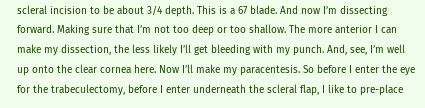scleral incision to be about 3/4 depth. This is a 67 blade. And now I’m dissecting forward. Making sure that I’m not too deep or too shallow. The more anterior I can make my dissection, the less likely I’ll get bleeding with my punch. And, see, I’m well up onto the clear cornea here. Now I’ll make my paracentesis. So before I enter the eye for the trabeculectomy, before I enter underneath the scleral flap, I like to pre-place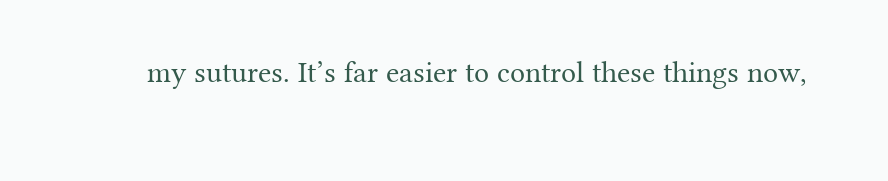my sutures. It’s far easier to control these things now,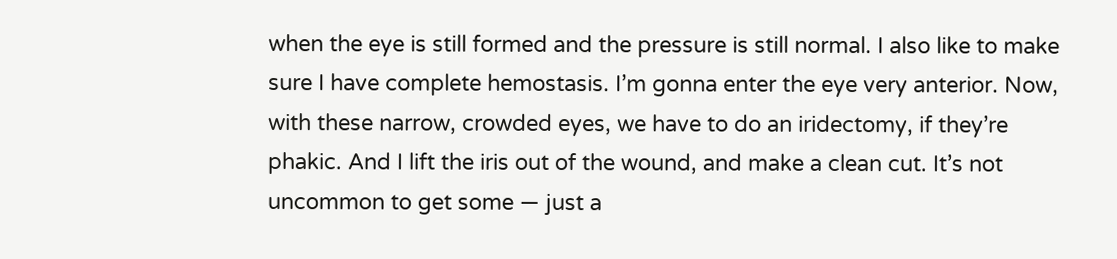when the eye is still formed and the pressure is still normal. I also like to make sure I have complete hemostasis. I’m gonna enter the eye very anterior. Now, with these narrow, crowded eyes, we have to do an iridectomy, if they’re phakic. And I lift the iris out of the wound, and make a clean cut. It’s not uncommon to get some — just a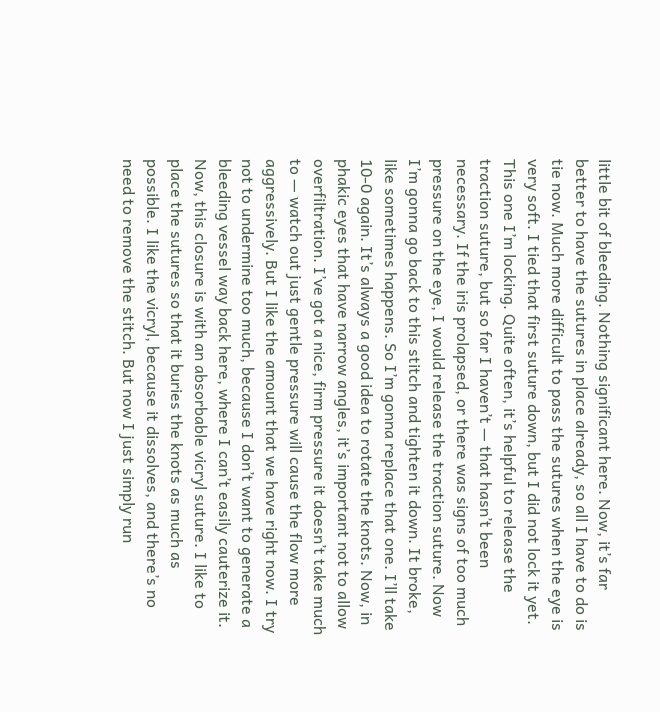little bit of bleeding. Nothing significant here. Now, it’s far better to have the sutures in place already, so all I have to do is tie now. Much more difficult to pass the sutures when the eye is very soft. I tied that first suture down, but I did not lock it yet. This one I’m locking. Quite often, it’s helpful to release the traction suture, but so far I haven’t — that hasn’t been necessary. If the iris prolapsed, or there was signs of too much pressure on the eye, I would release the traction suture. Now I’m gonna go back to this stitch and tighten it down. It broke, like sometimes happens. So I’m gonna replace that one. I’ll take 10-0 again. It’s always a good idea to rotate the knots. Now, in phakic eyes that have narrow angles, it’s important not to allow overfiltration. I’ve got a nice, firm pressure it doesn’t take much to — watch out just gentle pressure will cause the flow more aggressively. But I like the amount that we have right now. I try not to undermine too much, because I don’t want to generate a bleeding vessel way back here, where I can’t easily cauterize it. Now, this closure is with an absorbable vicryl suture. I like to place the sutures so that it buries the knots as much as possible. I like the vicryl, because it dissolves, and there’s no need to remove the stitch. But now I just simply run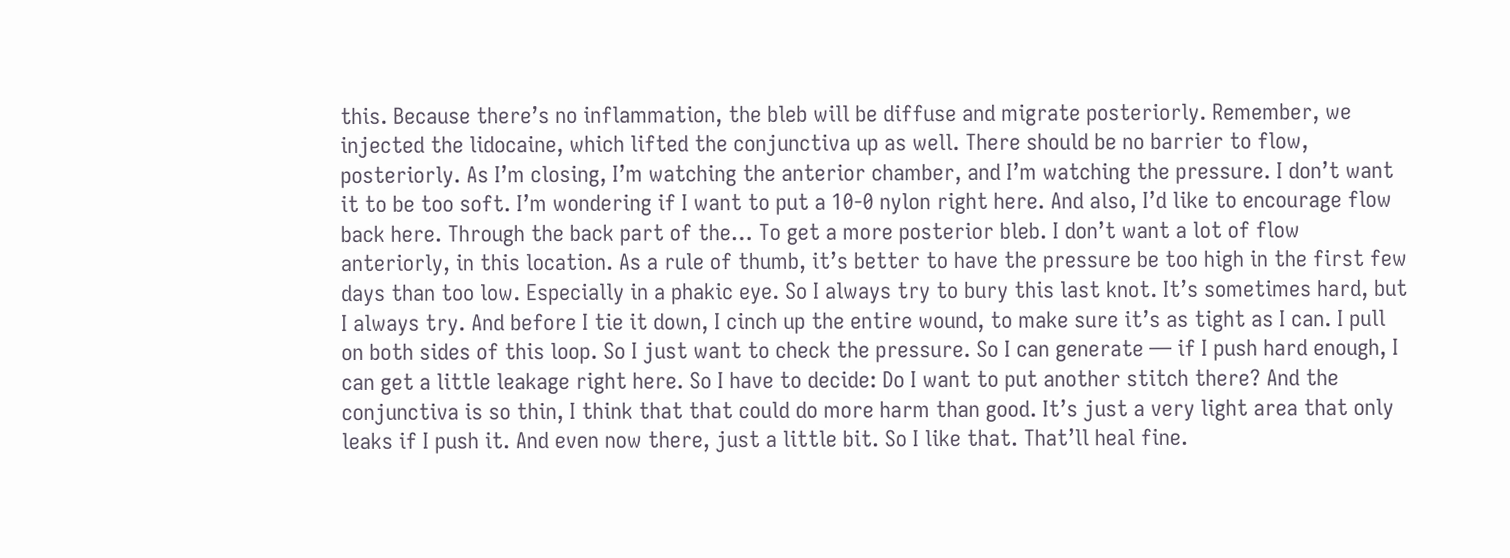this. Because there’s no inflammation, the bleb will be diffuse and migrate posteriorly. Remember, we injected the lidocaine, which lifted the conjunctiva up as well. There should be no barrier to flow, posteriorly. As I’m closing, I’m watching the anterior chamber, and I’m watching the pressure. I don’t want it to be too soft. I’m wondering if I want to put a 10-0 nylon right here. And also, I’d like to encourage flow back here. Through the back part of the… To get a more posterior bleb. I don’t want a lot of flow anteriorly, in this location. As a rule of thumb, it’s better to have the pressure be too high in the first few days than too low. Especially in a phakic eye. So I always try to bury this last knot. It’s sometimes hard, but I always try. And before I tie it down, I cinch up the entire wound, to make sure it’s as tight as I can. I pull on both sides of this loop. So I just want to check the pressure. So I can generate — if I push hard enough, I can get a little leakage right here. So I have to decide: Do I want to put another stitch there? And the conjunctiva is so thin, I think that that could do more harm than good. It’s just a very light area that only leaks if I push it. And even now there, just a little bit. So I like that. That’ll heal fine.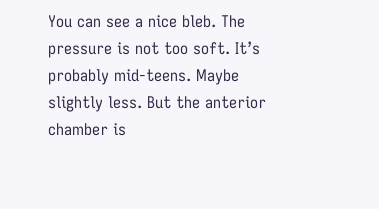You can see a nice bleb. The pressure is not too soft. It’s probably mid-teens. Maybe slightly less. But the anterior chamber is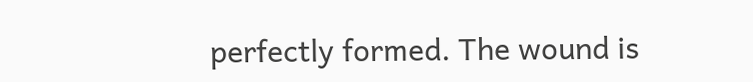perfectly formed. The wound is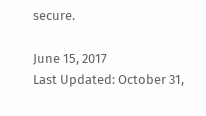secure.

June 15, 2017
Last Updated: October 31,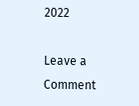2022

Leave a Comment